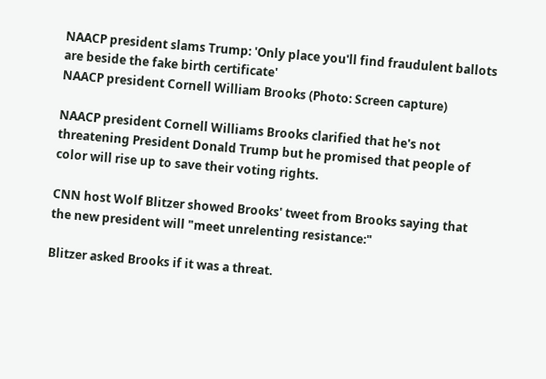NAACP president slams Trump: 'Only place you'll find fraudulent ballots are beside the fake birth certificate'
NAACP president Cornell William Brooks (Photo: Screen capture)

NAACP president Cornell Williams Brooks clarified that he's not threatening President Donald Trump but he promised that people of color will rise up to save their voting rights.

CNN host Wolf Blitzer showed Brooks' tweet from Brooks saying that the new president will "meet unrelenting resistance:"

Blitzer asked Brooks if it was a threat.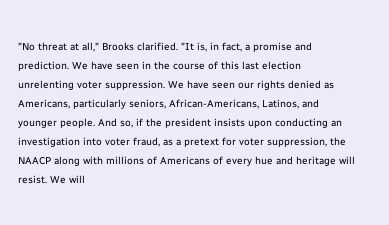"No threat at all," Brooks clarified. "It is, in fact, a promise and prediction. We have seen in the course of this last election unrelenting voter suppression. We have seen our rights denied as Americans, particularly seniors, African-Americans, Latinos, and younger people. And so, if the president insists upon conducting an investigation into voter fraud, as a pretext for voter suppression, the NAACP along with millions of Americans of every hue and heritage will resist. We will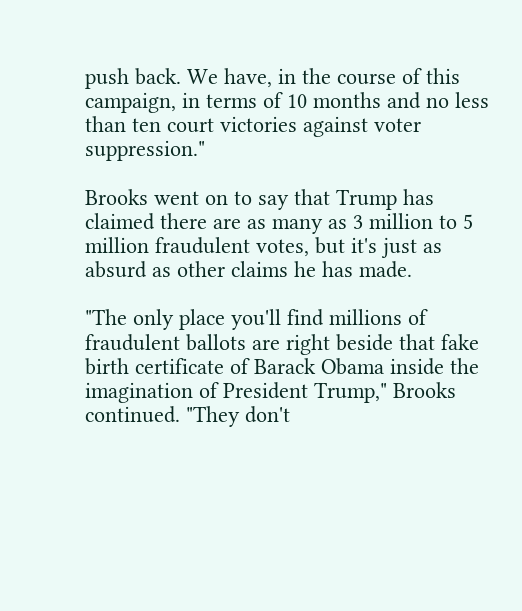push back. We have, in the course of this campaign, in terms of 10 months and no less than ten court victories against voter suppression."

Brooks went on to say that Trump has claimed there are as many as 3 million to 5 million fraudulent votes, but it's just as absurd as other claims he has made.

"The only place you'll find millions of fraudulent ballots are right beside that fake birth certificate of Barack Obama inside the imagination of President Trump," Brooks continued. "They don't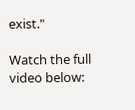exist."

Watch the full video below: